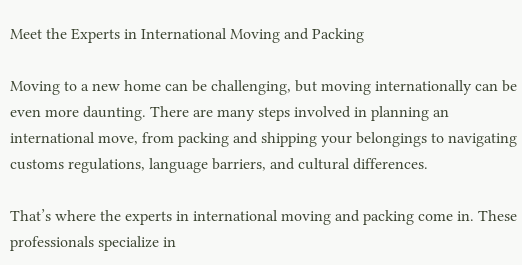Meet the Experts in International Moving and Packing

Moving to a new home can be challenging, but moving internationally can be even more daunting. There are many steps involved in planning an international move, from packing and shipping your belongings to navigating customs regulations, language barriers, and cultural differences.

That’s where the experts in international moving and packing come in. These professionals specialize in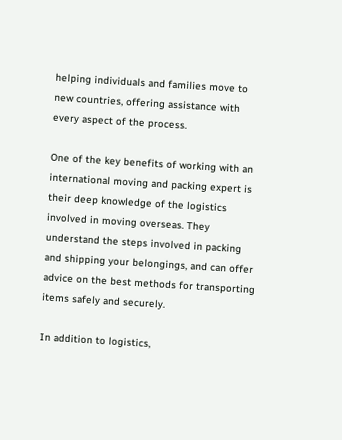helping individuals and families move to new countries, offering assistance with every aspect of the process.

One of the key benefits of working with an international moving and packing expert is their deep knowledge of the logistics involved in moving overseas. They understand the steps involved in packing and shipping your belongings, and can offer advice on the best methods for transporting items safely and securely.

In addition to logistics,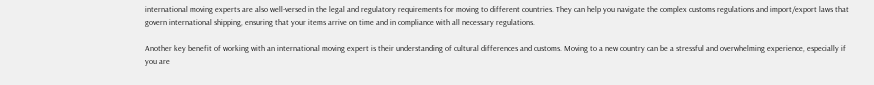international moving experts are also well-versed in the legal and regulatory requirements for moving to different countries. They can help you navigate the complex customs regulations and import/export laws that govern international shipping, ensuring that your items arrive on time and in compliance with all necessary regulations.

Another key benefit of working with an international moving expert is their understanding of cultural differences and customs. Moving to a new country can be a stressful and overwhelming experience, especially if you are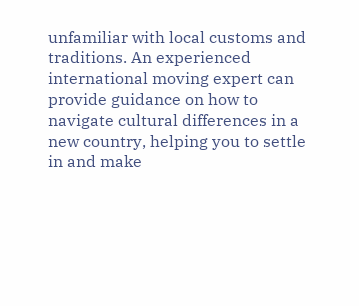unfamiliar with local customs and traditions. An experienced international moving expert can provide guidance on how to navigate cultural differences in a new country, helping you to settle in and make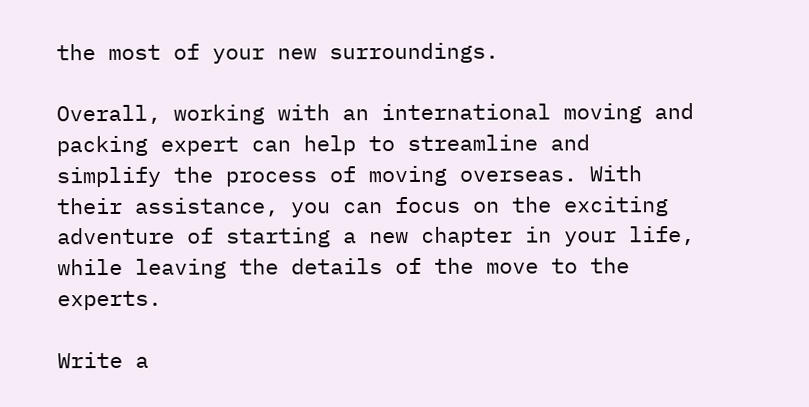the most of your new surroundings.

Overall, working with an international moving and packing expert can help to streamline and simplify the process of moving overseas. With their assistance, you can focus on the exciting adventure of starting a new chapter in your life, while leaving the details of the move to the experts.

Write a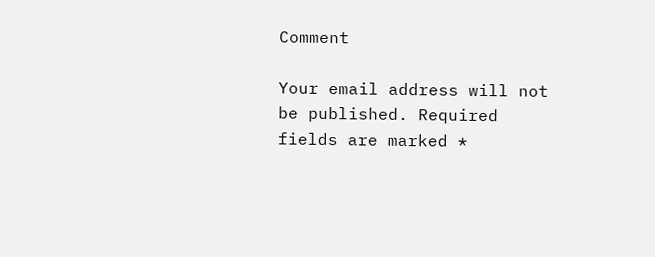Comment

Your email address will not be published. Required fields are marked *